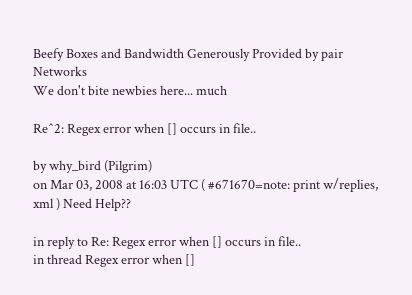Beefy Boxes and Bandwidth Generously Provided by pair Networks
We don't bite newbies here... much

Re^2: Regex error when [] occurs in file..

by why_bird (Pilgrim)
on Mar 03, 2008 at 16:03 UTC ( #671670=note: print w/replies, xml ) Need Help??

in reply to Re: Regex error when [] occurs in file..
in thread Regex error when []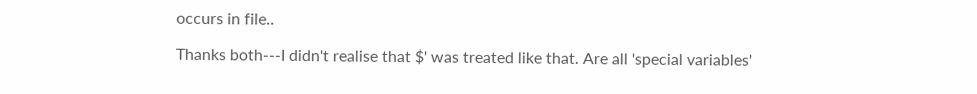occurs in file..

Thanks both---I didn't realise that $' was treated like that. Are all 'special variables'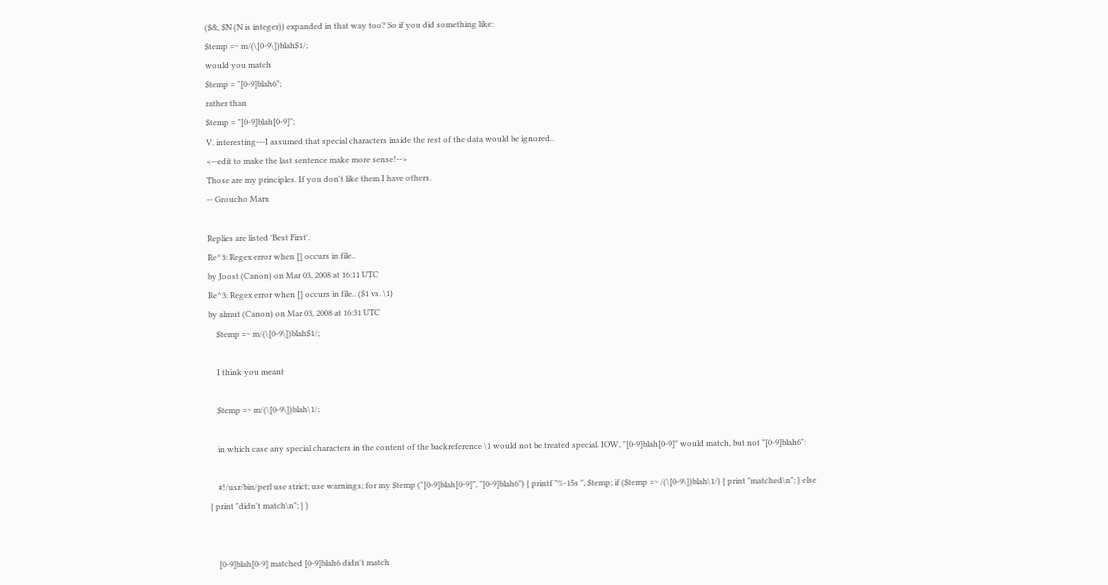($&, $N (N is integer)) expanded in that way too? So if you did something like:
$temp =~ m/(\[0-9\])blah$1/;
would you match
$temp = "[0-9]blah6";
rather than
$temp = "[0-9]blah[0-9]";
V. interesting---I assumed that special characters inside the rest of the data would be ignored..
<--edit to make the last sentence make more sense!-->
Those are my principles. If you don't like them I have others.
-- Groucho Marx

Replies are listed 'Best First'.
Re^3: Regex error when [] occurs in file..
by Joost (Canon) on Mar 03, 2008 at 16:11 UTC
Re^3: Regex error when [] occurs in file.. ($1 vs. \1)
by almut (Canon) on Mar 03, 2008 at 16:31 UTC
    $temp =~ m/(\[0-9\])blah$1/;

    I think you meant

    $temp =~ m/(\[0-9\])blah\1/;

    in which case any special characters in the content of the backreference \1 would not be treated special. IOW, "[0-9]blah[0-9]" would match, but not "[0-9]blah6":

    #!/usr/bin/perl use strict; use warnings; for my $temp ("[0-9]blah[0-9]", "[0-9]blah6") { printf "%-15s ", $temp; if ($temp =~ /(\[0-9\])blah\1/) { print "matched\n"; } else { print "didn't match\n"; } }


    [0-9]blah[0-9] matched [0-9]blah6 didn't match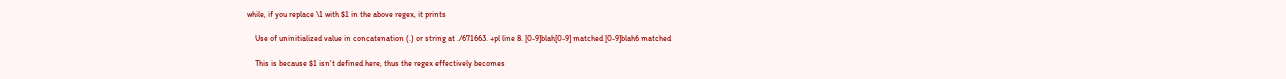while, if you replace \1 with $1 in the above regex, it prints

    Use of uninitialized value in concatenation (.) or string at ./671663. +pl line 8. [0-9]blah[0-9] matched [0-9]blah6 matched

    This is because $1 isn't defined here, thus the regex effectively becomes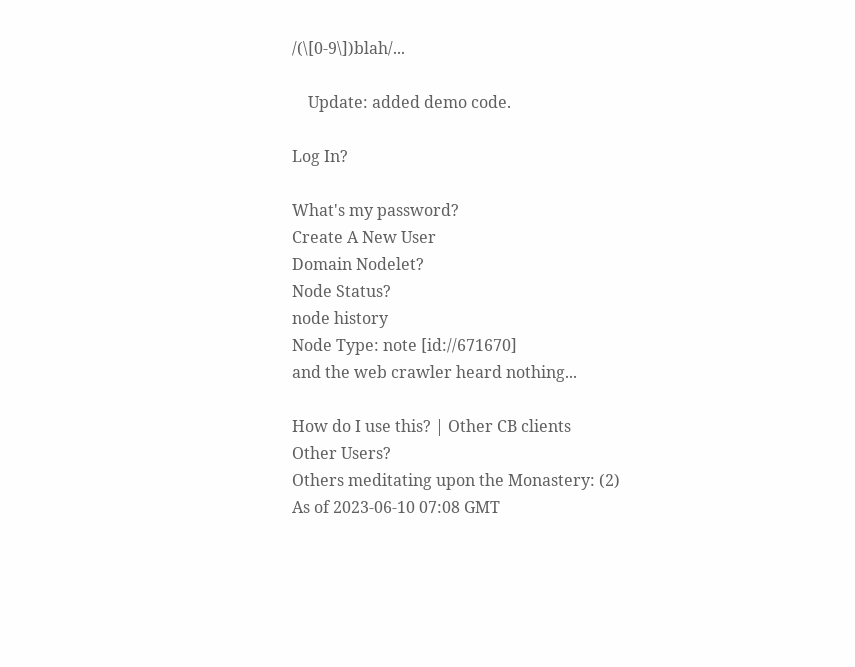/(\[0-9\])blah/...

    Update: added demo code.

Log In?

What's my password?
Create A New User
Domain Nodelet?
Node Status?
node history
Node Type: note [id://671670]
and the web crawler heard nothing...

How do I use this? | Other CB clients
Other Users?
Others meditating upon the Monastery: (2)
As of 2023-06-10 07:08 GMT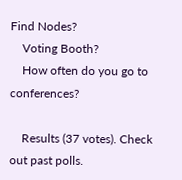Find Nodes?
    Voting Booth?
    How often do you go to conferences?

    Results (37 votes). Check out past polls.